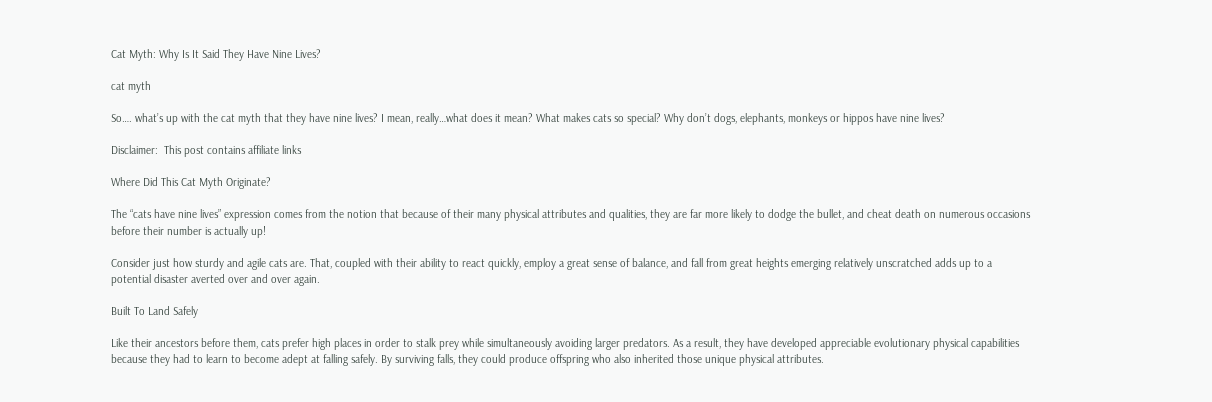Cat Myth: Why Is It Said They Have Nine Lives?

cat myth

So…. what’s up with the cat myth that they have nine lives? I mean, really…what does it mean? What makes cats so special? Why don’t dogs, elephants, monkeys or hippos have nine lives?

Disclaimer:  This post contains affiliate links

Where Did This Cat Myth Originate?

The “cats have nine lives” expression comes from the notion that because of their many physical attributes and qualities, they are far more likely to dodge the bullet, and cheat death on numerous occasions before their number is actually up!

Consider just how sturdy and agile cats are. That, coupled with their ability to react quickly, employ a great sense of balance, and fall from great heights emerging relatively unscratched adds up to a potential disaster averted over and over again.

Built To Land Safely

Like their ancestors before them, cats prefer high places in order to stalk prey while simultaneously avoiding larger predators. As a result, they have developed appreciable evolutionary physical capabilities because they had to learn to become adept at falling safely. By surviving falls, they could produce offspring who also inherited those unique physical attributes.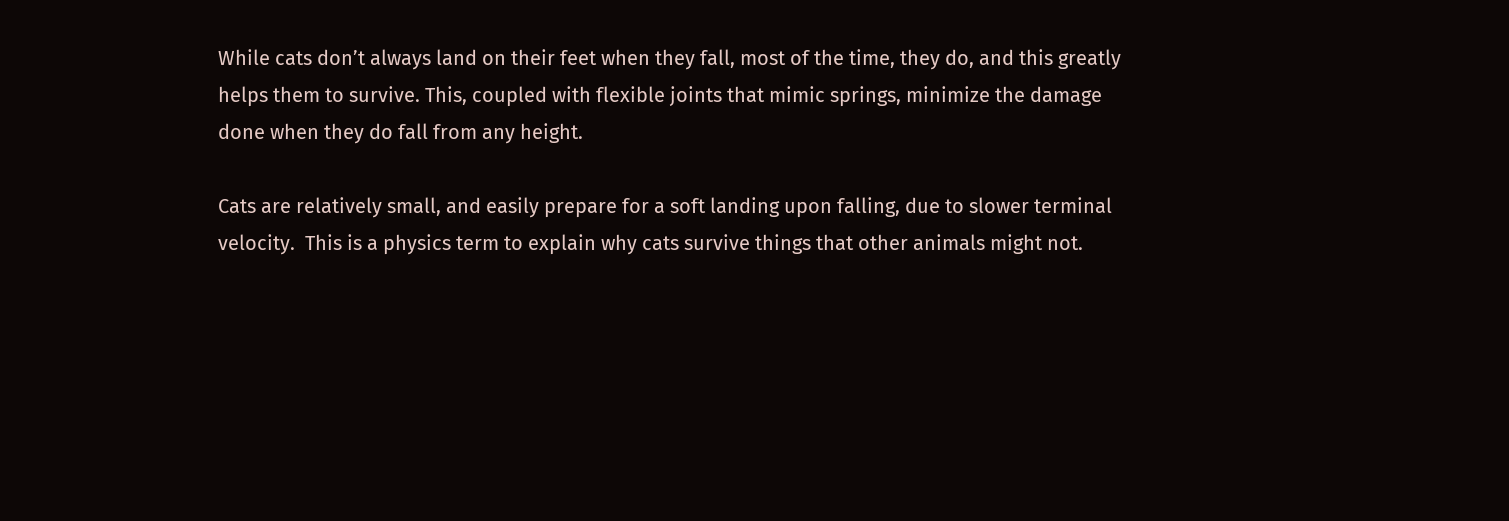While cats don’t always land on their feet when they fall, most of the time, they do, and this greatly helps them to survive. This, coupled with flexible joints that mimic springs, minimize the damage done when they do fall from any height.

Cats are relatively small, and easily prepare for a soft landing upon falling, due to slower terminal velocity.  This is a physics term to explain why cats survive things that other animals might not.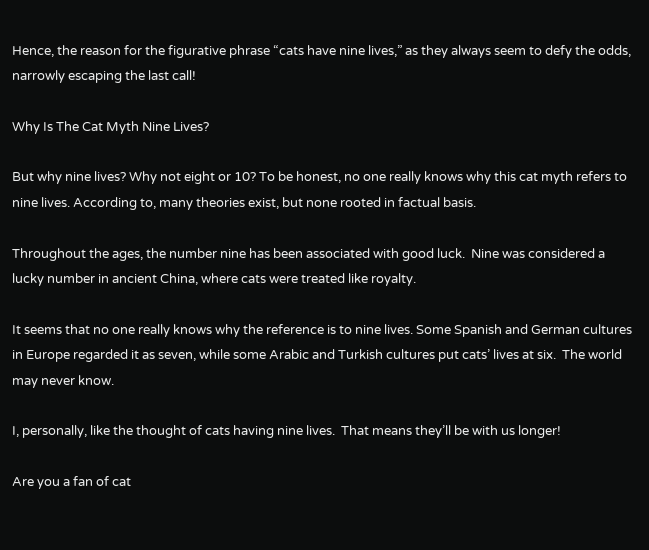Hence, the reason for the figurative phrase “cats have nine lives,” as they always seem to defy the odds, narrowly escaping the last call!

Why Is The Cat Myth Nine Lives?

But why nine lives? Why not eight or 10? To be honest, no one really knows why this cat myth refers to nine lives. According to, many theories exist, but none rooted in factual basis.

Throughout the ages, the number nine has been associated with good luck.  Nine was considered a lucky number in ancient China, where cats were treated like royalty.

It seems that no one really knows why the reference is to nine lives. Some Spanish and German cultures in Europe regarded it as seven, while some Arabic and Turkish cultures put cats’ lives at six.  The world may never know.

I, personally, like the thought of cats having nine lives.  That means they’ll be with us longer!

Are you a fan of cat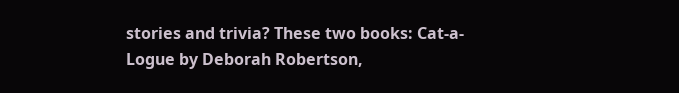stories and trivia? These two books: Cat-a-Logue by Deborah Robertson,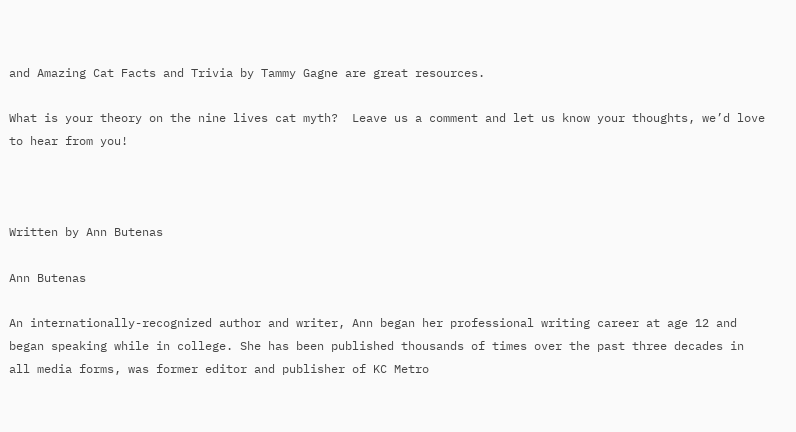and Amazing Cat Facts and Trivia by Tammy Gagne are great resources.

What is your theory on the nine lives cat myth?  Leave us a comment and let us know your thoughts, we’d love to hear from you!



Written by Ann Butenas

Ann Butenas

An internationally-recognized author and writer, Ann began her professional writing career at age 12 and began speaking while in college. She has been published thousands of times over the past three decades in all media forms, was former editor and publisher of KC Metro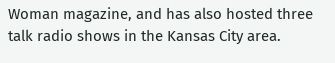Woman magazine, and has also hosted three talk radio shows in the Kansas City area.